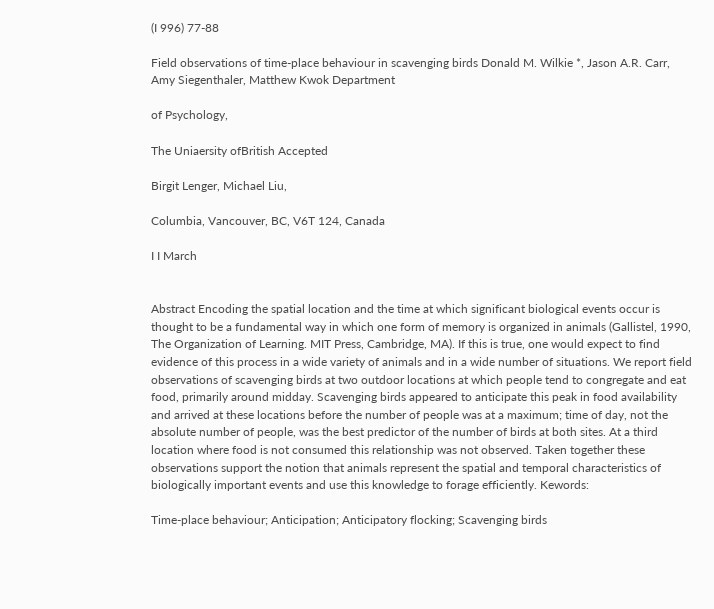(I 996) 77-88

Field observations of time-place behaviour in scavenging birds Donald M. Wilkie *, Jason A.R. Carr, Amy Siegenthaler, Matthew Kwok Department

of Psychology,

The Uniaersity ofBritish Accepted

Birgit Lenger, Michael Liu,

Columbia, Vancouver, BC, V6T 124, Canada

I I March


Abstract Encoding the spatial location and the time at which significant biological events occur is thought to be a fundamental way in which one form of memory is organized in animals (Gallistel, 1990, The Organization of Learning. MIT Press, Cambridge, MA). If this is true, one would expect to find evidence of this process in a wide variety of animals and in a wide number of situations. We report field observations of scavenging birds at two outdoor locations at which people tend to congregate and eat food, primarily around midday. Scavenging birds appeared to anticipate this peak in food availability and arrived at these locations before the number of people was at a maximum; time of day, not the absolute number of people, was the best predictor of the number of birds at both sites. At a third location where food is not consumed this relationship was not observed. Taken together these observations support the notion that animals represent the spatial and temporal characteristics of biologically important events and use this knowledge to forage efficiently. Kewords:

Time-place behaviour; Anticipation; Anticipatory flocking; Scavenging birds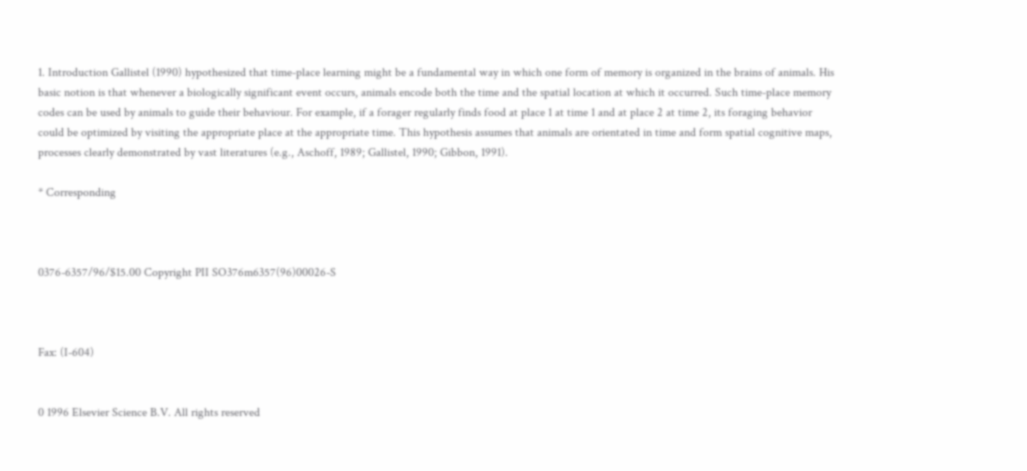1. Introduction Gallistel (1990) hypothesized that time-place learning might be a fundamental way in which one form of memory is organized in the brains of animals. His basic notion is that whenever a biologically significant event occurs, animals encode both the time and the spatial location at which it occurred. Such time-place memory codes can be used by animals to guide their behaviour. For example, if a forager regularly finds food at place 1 at time 1 and at place 2 at time 2, its foraging behavior could be optimized by visiting the appropriate place at the appropriate time. This hypothesis assumes that animals are orientated in time and form spatial cognitive maps, processes clearly demonstrated by vast literatures (e.g., Aschoff, 1989; Gallistel, 1990; Gibbon, 1991).

* Corresponding



0376-6357/96/$15.00 Copyright PII SO376m6357(96)00026-S



Fax: (I-604)


0 1996 Elsevier Science B.V. All rights reserved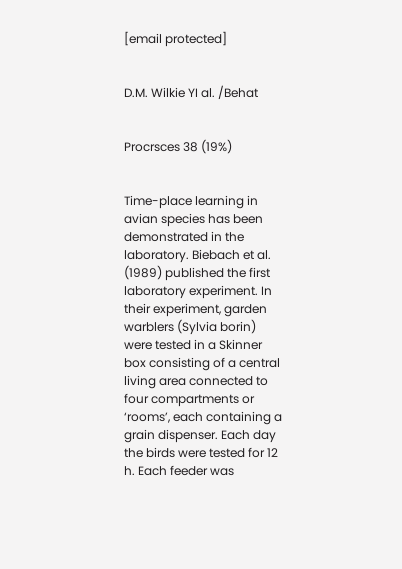[email protected]


D.M. Wilkie YI al. /Behat


Procrsces 38 (19%)


Time-place learning in avian species has been demonstrated in the laboratory. Biebach et al. (1989) published the first laboratory experiment. In their experiment, garden warblers (Sylvia borin) were tested in a Skinner box consisting of a central living area connected to four compartments or ‘rooms’, each containing a grain dispenser. Each day the birds were tested for 12 h. Each feeder was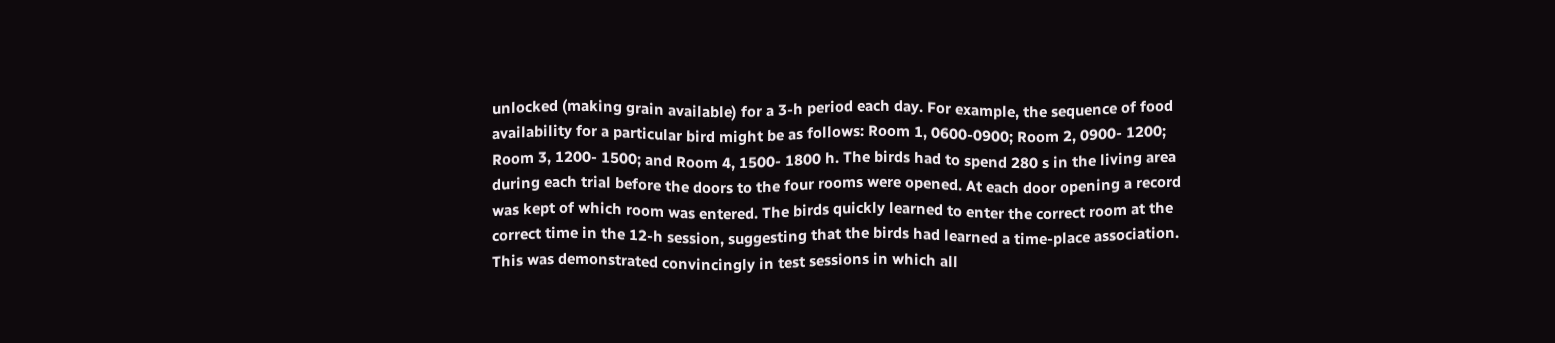unlocked (making grain available) for a 3-h period each day. For example, the sequence of food availability for a particular bird might be as follows: Room 1, 0600-0900; Room 2, 0900- 1200; Room 3, 1200- 1500; and Room 4, 1500- 1800 h. The birds had to spend 280 s in the living area during each trial before the doors to the four rooms were opened. At each door opening a record was kept of which room was entered. The birds quickly learned to enter the correct room at the correct time in the 12-h session, suggesting that the birds had learned a time-place association. This was demonstrated convincingly in test sessions in which all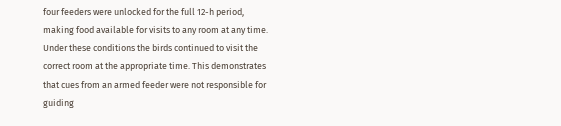four feeders were unlocked for the full 12-h period, making food available for visits to any room at any time. Under these conditions the birds continued to visit the correct room at the appropriate time. This demonstrates that cues from an armed feeder were not responsible for guiding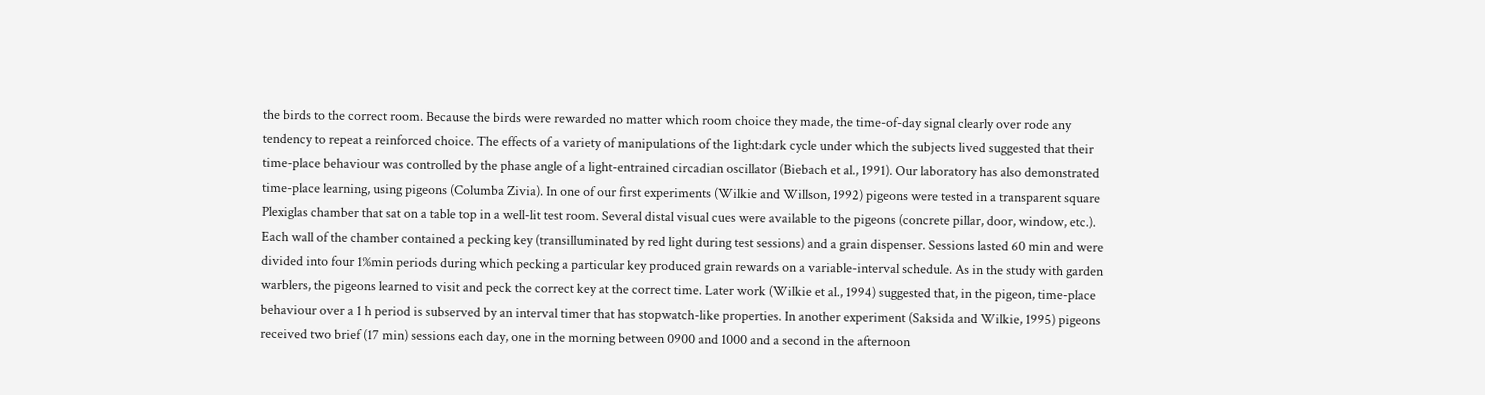the birds to the correct room. Because the birds were rewarded no matter which room choice they made, the time-of-day signal clearly over rode any tendency to repeat a reinforced choice. The effects of a variety of manipulations of the 1ight:dark cycle under which the subjects lived suggested that their time-place behaviour was controlled by the phase angle of a light-entrained circadian oscillator (Biebach et al., 1991). Our laboratory has also demonstrated time-place learning, using pigeons (Columba Zivia). In one of our first experiments (Wilkie and Willson, 1992) pigeons were tested in a transparent square Plexiglas chamber that sat on a table top in a well-lit test room. Several distal visual cues were available to the pigeons (concrete pillar, door, window, etc.). Each wall of the chamber contained a pecking key (transilluminated by red light during test sessions) and a grain dispenser. Sessions lasted 60 min and were divided into four 1%min periods during which pecking a particular key produced grain rewards on a variable-interval schedule. As in the study with garden warblers, the pigeons learned to visit and peck the correct key at the correct time. Later work (Wilkie et al., 1994) suggested that, in the pigeon, time-place behaviour over a 1 h period is subserved by an interval timer that has stopwatch-like properties. In another experiment (Saksida and Wilkie, 1995) pigeons received two brief (17 min) sessions each day, one in the morning between 0900 and 1000 and a second in the afternoon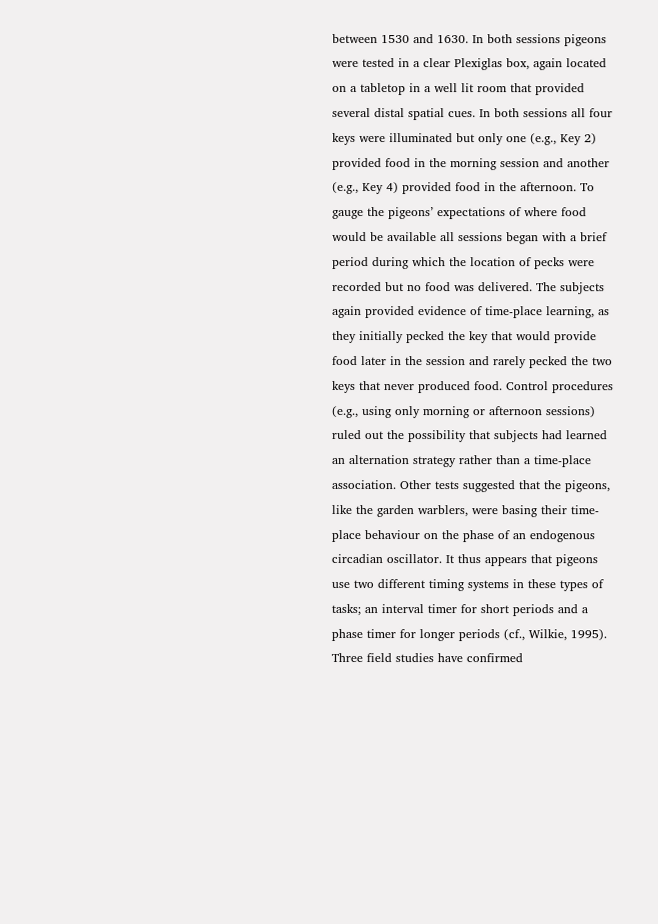between 1530 and 1630. In both sessions pigeons were tested in a clear Plexiglas box, again located on a tabletop in a well lit room that provided several distal spatial cues. In both sessions all four keys were illuminated but only one (e.g., Key 2) provided food in the morning session and another (e.g., Key 4) provided food in the afternoon. To gauge the pigeons’ expectations of where food would be available all sessions began with a brief period during which the location of pecks were recorded but no food was delivered. The subjects again provided evidence of time-place learning, as they initially pecked the key that would provide food later in the session and rarely pecked the two keys that never produced food. Control procedures (e.g., using only morning or afternoon sessions) ruled out the possibility that subjects had learned an alternation strategy rather than a time-place association. Other tests suggested that the pigeons, like the garden warblers, were basing their time-place behaviour on the phase of an endogenous circadian oscillator. It thus appears that pigeons use two different timing systems in these types of tasks; an interval timer for short periods and a phase timer for longer periods (cf., Wilkie, 1995). Three field studies have confirmed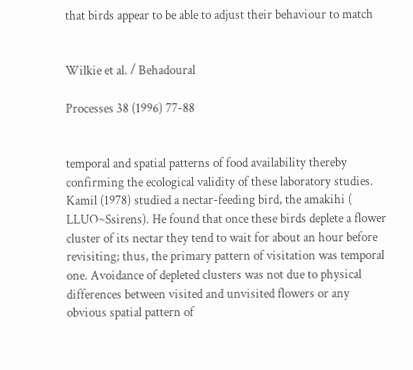that birds appear to be able to adjust their behaviour to match


Wilkie et al. / Behadoural

Processes 38 (1996) 77-88


temporal and spatial patterns of food availability thereby confirming the ecological validity of these laboratory studies. Kamil (1978) studied a nectar-feeding bird, the amakihi ( LLUO~Ssirens). He found that once these birds deplete a flower cluster of its nectar they tend to wait for about an hour before revisiting; thus, the primary pattern of visitation was temporal one. Avoidance of depleted clusters was not due to physical differences between visited and unvisited flowers or any obvious spatial pattern of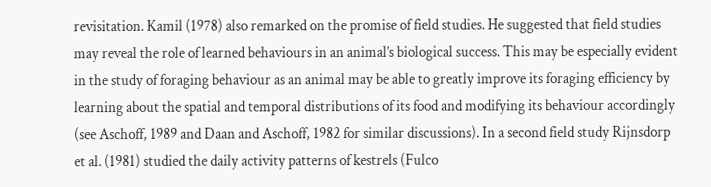revisitation. Kamil (1978) also remarked on the promise of field studies. He suggested that field studies may reveal the role of learned behaviours in an animal’s biological success. This may be especially evident in the study of foraging behaviour as an animal may be able to greatly improve its foraging efficiency by learning about the spatial and temporal distributions of its food and modifying its behaviour accordingly (see Aschoff, 1989 and Daan and Aschoff, 1982 for similar discussions). In a second field study Rijnsdorp et al. (1981) studied the daily activity patterns of kestrels (Fulco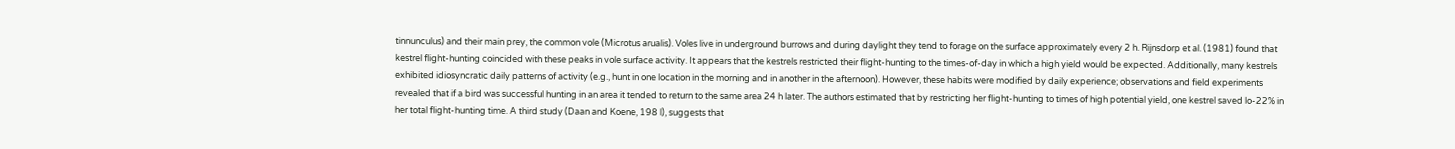tinnunculus) and their main prey, the common vole (Microtus arualis). Voles live in underground burrows and during daylight they tend to forage on the surface approximately every 2 h. Rijnsdorp et al. (1981) found that kestrel flight-hunting coincided with these peaks in vole surface activity. It appears that the kestrels restricted their flight-hunting to the times-of-day in which a high yield would be expected. Additionally, many kestrels exhibited idiosyncratic daily patterns of activity (e.g., hunt in one location in the morning and in another in the afternoon). However, these habits were modified by daily experience; observations and field experiments revealed that if a bird was successful hunting in an area it tended to return to the same area 24 h later. The authors estimated that by restricting her flight-hunting to times of high potential yield, one kestrel saved lo-22% in her total flight-hunting time. A third study (Daan and Koene, 198 l), suggests that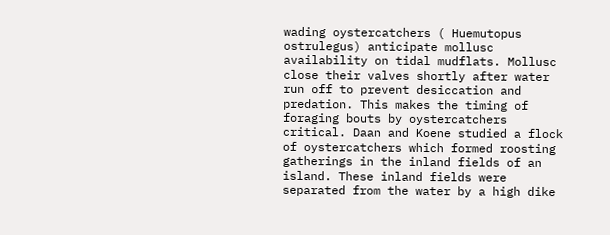wading oystercatchers ( Huemutopus ostrulegus) anticipate mollusc availability on tidal mudflats. Mollusc close their valves shortly after water run off to prevent desiccation and predation. This makes the timing of foraging bouts by oystercatchers critical. Daan and Koene studied a flock of oystercatchers which formed roosting gatherings in the inland fields of an island. These inland fields were separated from the water by a high dike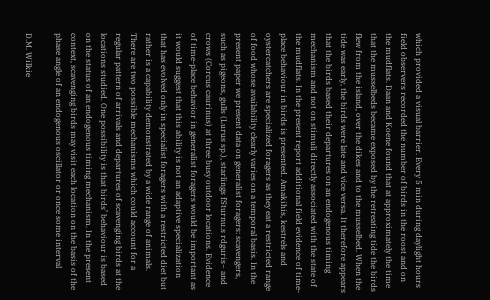which provided a visual barrier. Every 5 min during daylight hours field observers recorded the number of birds in the roost and on the mudflats. Daan and Koene found that at approximately the time that the musselbeds became exposed by the retreating tide the birds flew from the island, over the dikes and to the musselbed. When the tide was early, the birds were late and vice versa. It therefore appears that the birds based their departures on an endogenous timing mechanism and not on stimuli directly associated with the state of the mudflats. In the present report additional field evidence of time-place behaviour in birds is presented. Amakihis, kestrels and oystercatchers are specialized foragers as they eat a restricted range of food whose availability clearly varies on a temporal basis. In the present paper we present data on generalist foragers: scavengers, such as pigeons, gulls (Lurus sp.), starlings fSturnu.s rdguris~ and crows (Corcus caurinus) at three busy outdoor locations. Evidence of time-place behavior in generalist foragers would be important as it would suggest that this ability is not an adaptive specialization that has evolved only in specialist foragers with a restricted diet but rather is a capability demonstrated by a wide range of animals. There are two possible mechanisms which could account for a regular pattern of arrivals and departures of scavenging birds at the locations studied. One possibility is that birds’ behaviour is based on the status of an endogenous timing mechanism. In the present context, scavenging birds may visit each location on the basis of the phase angle of an endogenous oscillator or once some interval

D.M. Wilkie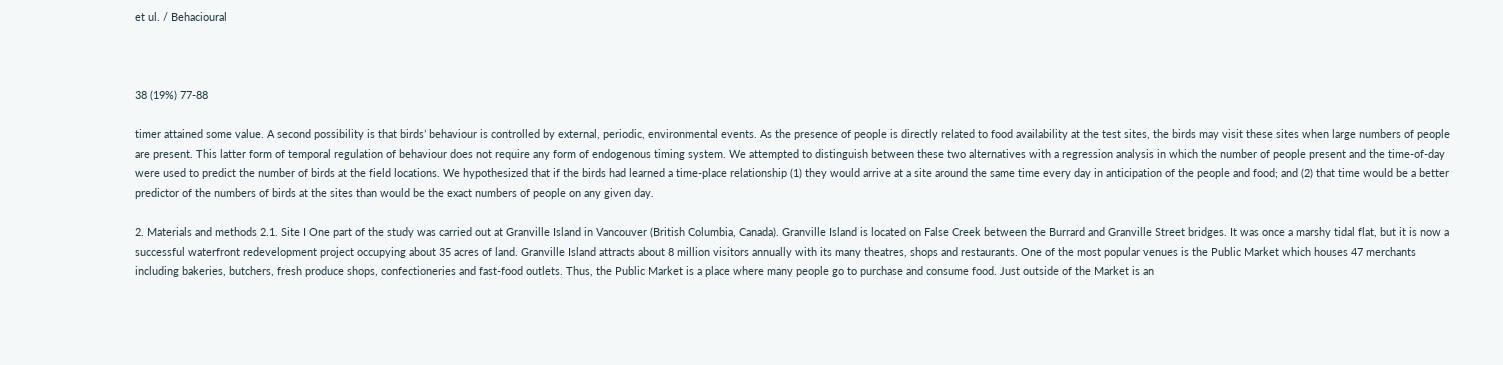et ul. / Behacioural



38 (19%) 77-88

timer attained some value. A second possibility is that birds’ behaviour is controlled by external, periodic, environmental events. As the presence of people is directly related to food availability at the test sites, the birds may visit these sites when large numbers of people are present. This latter form of temporal regulation of behaviour does not require any form of endogenous timing system. We attempted to distinguish between these two alternatives with a regression analysis in which the number of people present and the time-of-day were used to predict the number of birds at the field locations. We hypothesized that if the birds had learned a time-place relationship (1) they would arrive at a site around the same time every day in anticipation of the people and food; and (2) that time would be a better predictor of the numbers of birds at the sites than would be the exact numbers of people on any given day.

2. Materials and methods 2.1. Site I One part of the study was carried out at Granville Island in Vancouver (British Columbia, Canada). Granville Island is located on False Creek between the Burrard and Granville Street bridges. It was once a marshy tidal flat, but it is now a successful waterfront redevelopment project occupying about 35 acres of land. Granville Island attracts about 8 million visitors annually with its many theatres, shops and restaurants. One of the most popular venues is the Public Market which houses 47 merchants including bakeries, butchers, fresh produce shops, confectioneries and fast-food outlets. Thus, the Public Market is a place where many people go to purchase and consume food. Just outside of the Market is an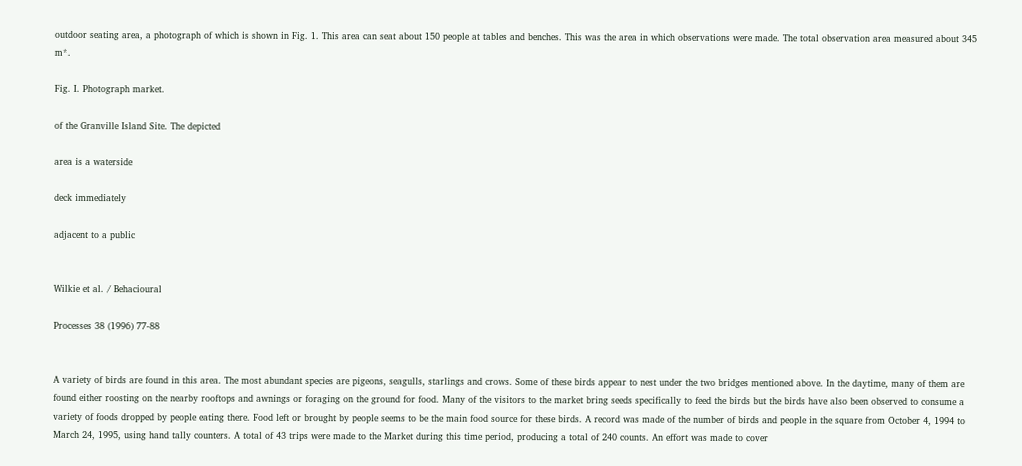outdoor seating area, a photograph of which is shown in Fig. 1. This area can seat about 150 people at tables and benches. This was the area in which observations were made. The total observation area measured about 345 m*.

Fig. I. Photograph market.

of the Granville Island Site. The depicted

area is a waterside

deck immediately

adjacent to a public


Wilkie et al. / Behacioural

Processes 38 (1996) 77-88


A variety of birds are found in this area. The most abundant species are pigeons, seagulls, starlings and crows. Some of these birds appear to nest under the two bridges mentioned above. In the daytime, many of them are found either roosting on the nearby rooftops and awnings or foraging on the ground for food. Many of the visitors to the market bring seeds specifically to feed the birds but the birds have also been observed to consume a variety of foods dropped by people eating there. Food left or brought by people seems to be the main food source for these birds. A record was made of the number of birds and people in the square from October 4, 1994 to March 24, 1995, using hand tally counters. A total of 43 trips were made to the Market during this time period, producing a total of 240 counts. An effort was made to cover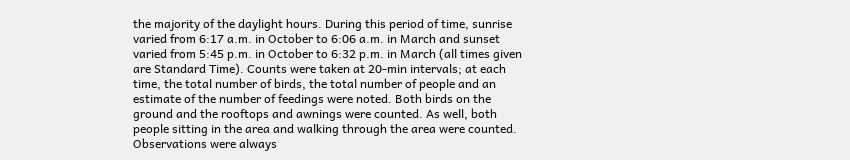the majority of the daylight hours. During this period of time, sunrise varied from 6:17 a.m. in October to 6:06 a.m. in March and sunset varied from 5:45 p.m. in October to 6:32 p.m. in March (all times given are Standard Time). Counts were taken at 20-min intervals; at each time, the total number of birds, the total number of people and an estimate of the number of feedings were noted. Both birds on the ground and the rooftops and awnings were counted. As well, both people sitting in the area and walking through the area were counted. Observations were always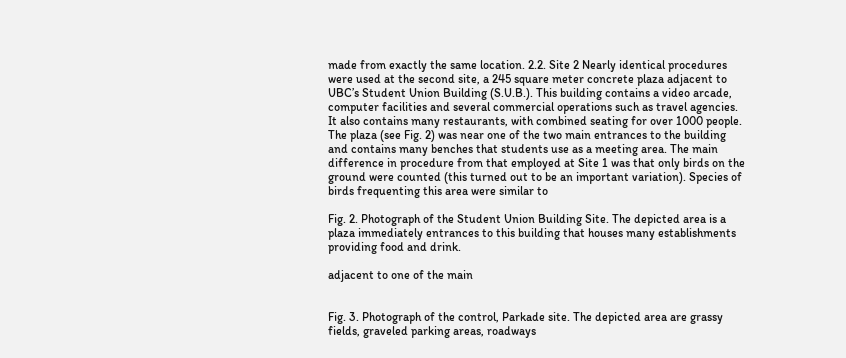made from exactly the same location. 2.2. Site 2 Nearly identical procedures were used at the second site, a 245 square meter concrete plaza adjacent to UBC’s Student Union Building (S.U.B.). This building contains a video arcade, computer facilities and several commercial operations such as travel agencies. It also contains many restaurants, with combined seating for over 1000 people. The plaza (see Fig. 2) was near one of the two main entrances to the building and contains many benches that students use as a meeting area. The main difference in procedure from that employed at Site 1 was that only birds on the ground were counted (this turned out to be an important variation). Species of birds frequenting this area were similar to

Fig. 2. Photograph of the Student Union Building Site. The depicted area is a plaza immediately entrances to this building that houses many establishments providing food and drink.

adjacent to one of the main


Fig. 3. Photograph of the control, Parkade site. The depicted area are grassy fields, graveled parking areas, roadways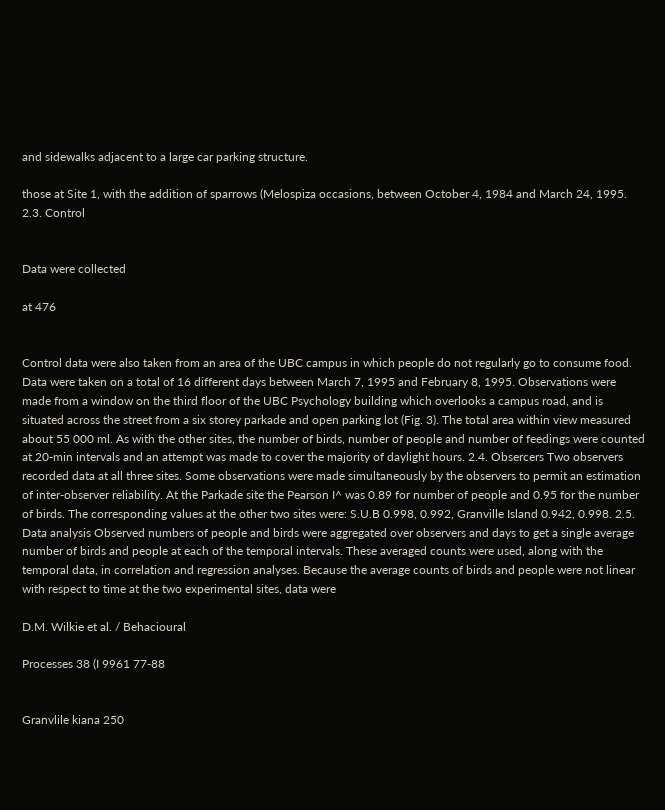and sidewalks adjacent to a large car parking structure.

those at Site 1, with the addition of sparrows (Melospiza occasions, between October 4, 1984 and March 24, 1995. 2.3. Control


Data were collected

at 476


Control data were also taken from an area of the UBC campus in which people do not regularly go to consume food. Data were taken on a total of 16 different days between March 7, 1995 and February 8, 1995. Observations were made from a window on the third floor of the UBC Psychology building which overlooks a campus road, and is situated across the street from a six storey parkade and open parking lot (Fig. 3). The total area within view measured about 55 000 ml. As with the other sites, the number of birds, number of people and number of feedings were counted at 20-min intervals and an attempt was made to cover the majority of daylight hours. 2.4. Obsercers Two observers recorded data at all three sites. Some observations were made simultaneously by the observers to permit an estimation of inter-observer reliability. At the Parkade site the Pearson I^ was 0.89 for number of people and 0.95 for the number of birds. The corresponding values at the other two sites were: S.U.B 0.998, 0.992, Granville Island 0.942, 0.998. 2.5. Data analysis Observed numbers of people and birds were aggregated over observers and days to get a single average number of birds and people at each of the temporal intervals. These averaged counts were used, along with the temporal data, in correlation and regression analyses. Because the average counts of birds and people were not linear with respect to time at the two experimental sites, data were

D.M. Wilkie et al. / Behacioural

Processes 38 (I 9961 77-88


Granvlile kiana 250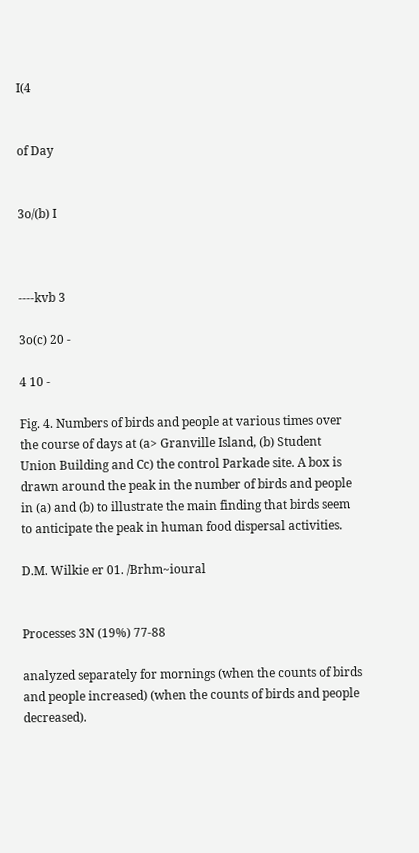I(4


of Day


3o/(b) I



----kvb 3

3o(c) 20 -

4 10 -

Fig. 4. Numbers of birds and people at various times over the course of days at (a> Granville Island, (b) Student Union Building and Cc) the control Parkade site. A box is drawn around the peak in the number of birds and people in (a) and (b) to illustrate the main finding that birds seem to anticipate the peak in human food dispersal activities.

D.M. Wilkie er 01. /Brhm~ioural


Processes 3N (19%) 77-88

analyzed separately for mornings (when the counts of birds and people increased) (when the counts of birds and people decreased).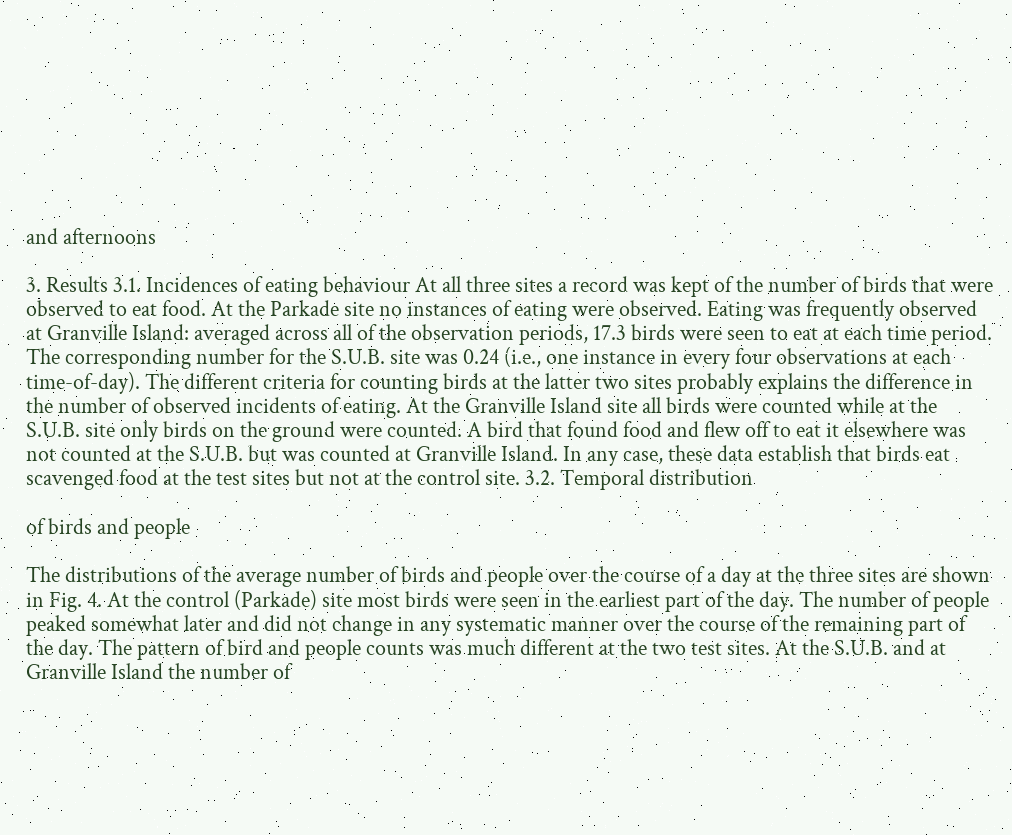and afternoons

3. Results 3.1. Incidences of eating behaviour At all three sites a record was kept of the number of birds that were observed to eat food. At the Parkade site no instances of eating were observed. Eating was frequently observed at Granville Island: averaged across all of the observation periods, 17.3 birds were seen to eat at each time period. The corresponding number for the S.U.B. site was 0.24 (i.e., one instance in every four observations at each time-of-day). The different criteria for counting birds at the latter two sites probably explains the difference in the number of observed incidents of eating. At the Granville Island site all birds were counted while at the S.U.B. site only birds on the ground were counted. A bird that found food and flew off to eat it elsewhere was not counted at the S.U.B. but was counted at Granville Island. In any case, these data establish that birds eat scavenged food at the test sites but not at the control site. 3.2. Temporal distribution

of birds and people

The distributions of the average number of birds and people over the course of a day at the three sites are shown in Fig. 4. At the control (Parkade) site most birds were seen in the earliest part of the day. The number of people peaked somewhat later and did not change in any systematic manner over the course of the remaining part of the day. The pattern of bird and people counts was much different at the two test sites. At the S.U.B. and at Granville Island the number of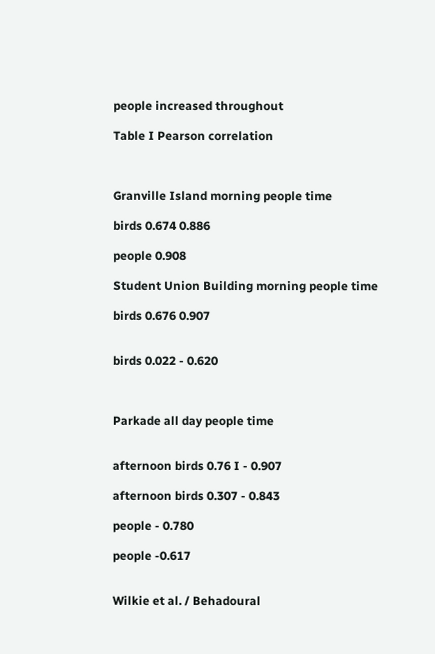people increased throughout

Table I Pearson correlation



Granville Island morning people time

birds 0.674 0.886

people 0.908

Student Union Building morning people time

birds 0.676 0.907


birds 0.022 - 0.620



Parkade all day people time


afternoon birds 0.76 I - 0.907

afternoon birds 0.307 - 0.843

people - 0.780

people -0.617


Wilkie et al. / Behadoural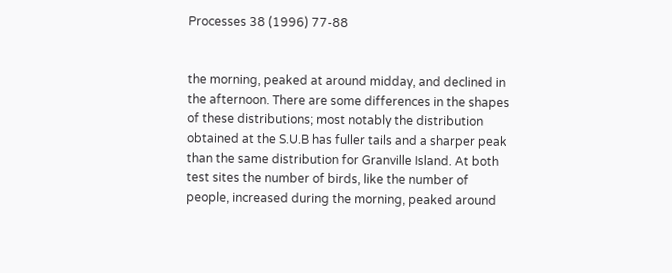Processes 38 (1996) 77-88


the morning, peaked at around midday, and declined in the afternoon. There are some differences in the shapes of these distributions; most notably the distribution obtained at the S.U.B has fuller tails and a sharper peak than the same distribution for Granville Island. At both test sites the number of birds, like the number of people, increased during the morning, peaked around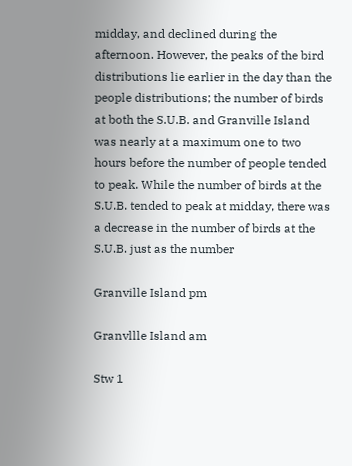midday, and declined during the afternoon. However, the peaks of the bird distributions lie earlier in the day than the people distributions; the number of birds at both the S.U.B. and Granville Island was nearly at a maximum one to two hours before the number of people tended to peak. While the number of birds at the S.U.B. tended to peak at midday, there was a decrease in the number of birds at the S.U.B. just as the number

Granville Island pm

Granvllle Island am

Stw 1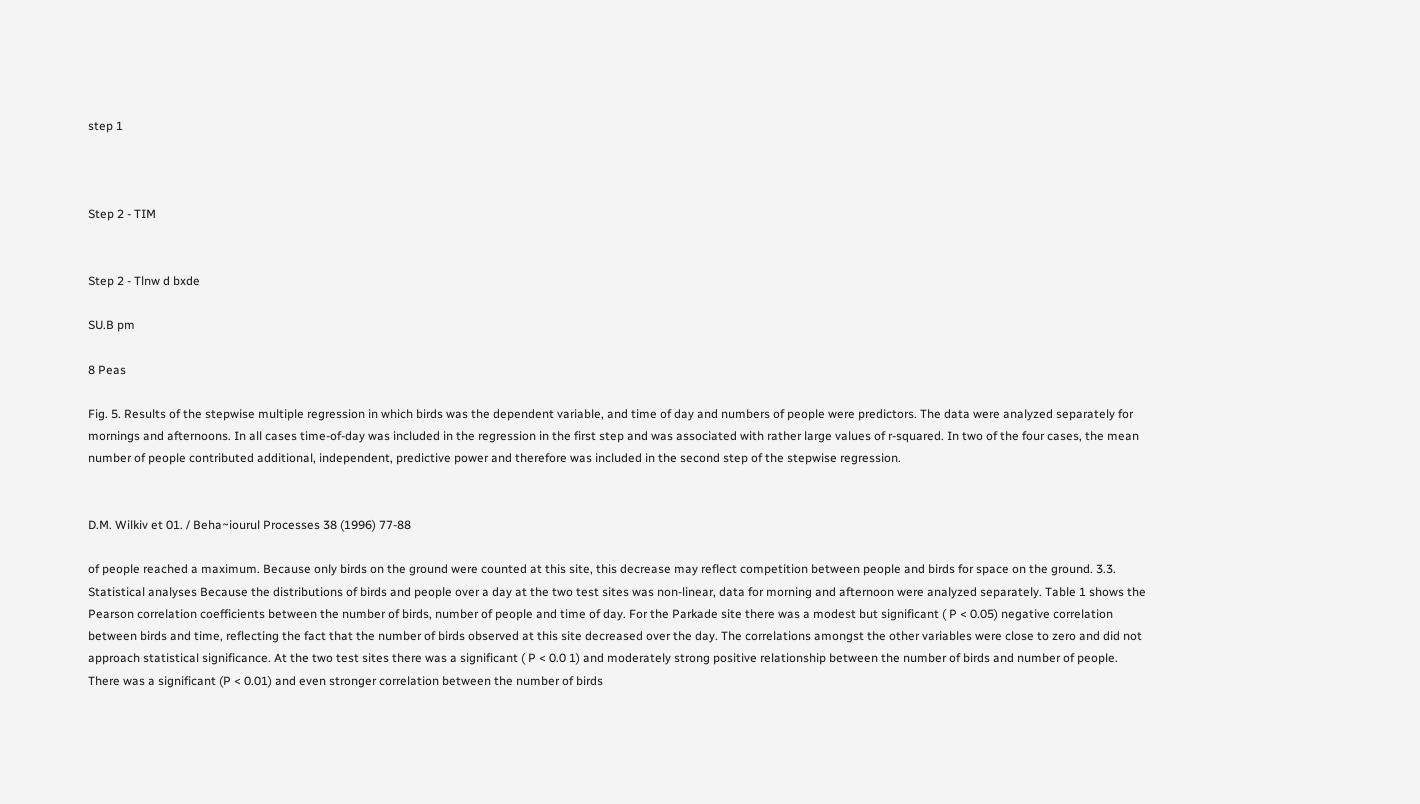step 1



Step 2 - TIM


Step 2 - Tlnw d bxde

SU.B pm

8 Peas

Fig. 5. Results of the stepwise multiple regression in which birds was the dependent variable, and time of day and numbers of people were predictors. The data were analyzed separately for mornings and afternoons. In all cases time-of-day was included in the regression in the first step and was associated with rather large values of r-squared. In two of the four cases, the mean number of people contributed additional, independent, predictive power and therefore was included in the second step of the stepwise regression.


D.M. Wilkiv et 01. / Beha~iourul Processes 38 (1996) 77-88

of people reached a maximum. Because only birds on the ground were counted at this site, this decrease may reflect competition between people and birds for space on the ground. 3.3. Statistical analyses Because the distributions of birds and people over a day at the two test sites was non-linear, data for morning and afternoon were analyzed separately. Table 1 shows the Pearson correlation coefficients between the number of birds, number of people and time of day. For the Parkade site there was a modest but significant ( P < 0.05) negative correlation between birds and time, reflecting the fact that the number of birds observed at this site decreased over the day. The correlations amongst the other variables were close to zero and did not approach statistical significance. At the two test sites there was a significant ( P < 0.0 1) and moderately strong positive relationship between the number of birds and number of people. There was a significant (P < 0.01) and even stronger correlation between the number of birds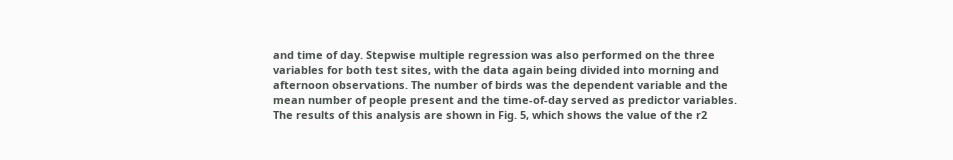and time of day. Stepwise multiple regression was also performed on the three variables for both test sites, with the data again being divided into morning and afternoon observations. The number of birds was the dependent variable and the mean number of people present and the time-of-day served as predictor variables. The results of this analysis are shown in Fig. 5, which shows the value of the r2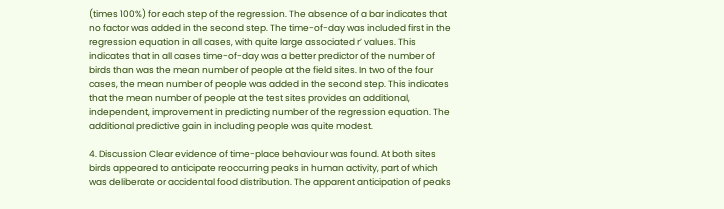(times 100%) for each step of the regression. The absence of a bar indicates that no factor was added in the second step. The time-of-day was included first in the regression equation in all cases, with quite large associated r’ values. This indicates that in all cases time-of-day was a better predictor of the number of birds than was the mean number of people at the field sites. In two of the four cases, the mean number of people was added in the second step. This indicates that the mean number of people at the test sites provides an additional, independent, improvement in predicting number of the regression equation. The additional predictive gain in including people was quite modest.

4. Discussion Clear evidence of time-place behaviour was found. At both sites birds appeared to anticipate reoccurring peaks in human activity, part of which was deliberate or accidental food distribution. The apparent anticipation of peaks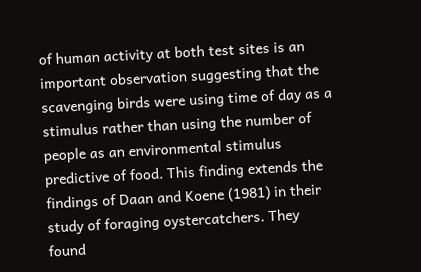of human activity at both test sites is an important observation suggesting that the scavenging birds were using time of day as a stimulus rather than using the number of people as an environmental stimulus predictive of food. This finding extends the findings of Daan and Koene (1981) in their study of foraging oystercatchers. They found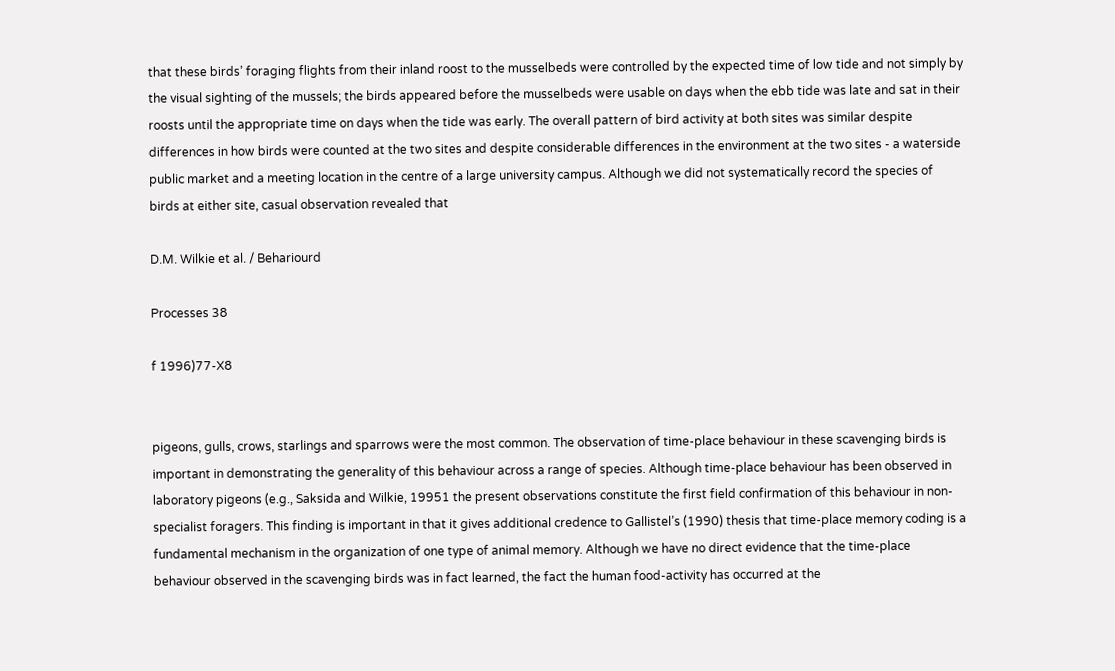that these birds’ foraging flights from their inland roost to the musselbeds were controlled by the expected time of low tide and not simply by the visual sighting of the mussels; the birds appeared before the musselbeds were usable on days when the ebb tide was late and sat in their roosts until the appropriate time on days when the tide was early. The overall pattern of bird activity at both sites was similar despite differences in how birds were counted at the two sites and despite considerable differences in the environment at the two sites - a waterside public market and a meeting location in the centre of a large university campus. Although we did not systematically record the species of birds at either site, casual observation revealed that

D.M. Wilkie et al. / Behariourd

Processes 38

f 1996)77-X8


pigeons, gulls, crows, starlings and sparrows were the most common. The observation of time-place behaviour in these scavenging birds is important in demonstrating the generality of this behaviour across a range of species. Although time-place behaviour has been observed in laboratory pigeons (e.g., Saksida and Wilkie, 19951 the present observations constitute the first field confirmation of this behaviour in non-specialist foragers. This finding is important in that it gives additional credence to Gallistel’s (1990) thesis that time-place memory coding is a fundamental mechanism in the organization of one type of animal memory. Although we have no direct evidence that the time-place behaviour observed in the scavenging birds was in fact learned, the fact the human food-activity has occurred at the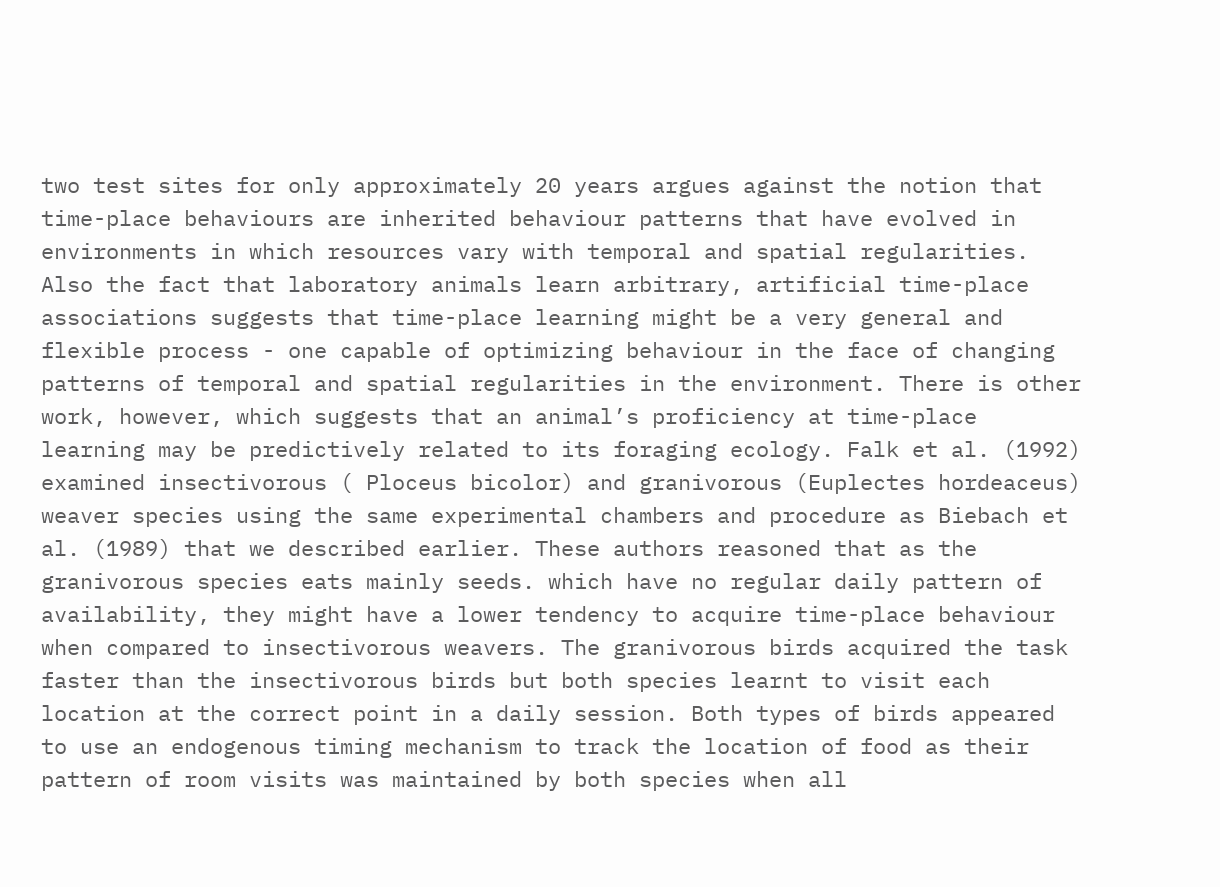two test sites for only approximately 20 years argues against the notion that time-place behaviours are inherited behaviour patterns that have evolved in environments in which resources vary with temporal and spatial regularities. Also the fact that laboratory animals learn arbitrary, artificial time-place associations suggests that time-place learning might be a very general and flexible process - one capable of optimizing behaviour in the face of changing patterns of temporal and spatial regularities in the environment. There is other work, however, which suggests that an animal’s proficiency at time-place learning may be predictively related to its foraging ecology. Falk et al. (1992) examined insectivorous ( Ploceus bicolor) and granivorous (Euplectes hordeaceus) weaver species using the same experimental chambers and procedure as Biebach et al. (1989) that we described earlier. These authors reasoned that as the granivorous species eats mainly seeds. which have no regular daily pattern of availability, they might have a lower tendency to acquire time-place behaviour when compared to insectivorous weavers. The granivorous birds acquired the task faster than the insectivorous birds but both species learnt to visit each location at the correct point in a daily session. Both types of birds appeared to use an endogenous timing mechanism to track the location of food as their pattern of room visits was maintained by both species when all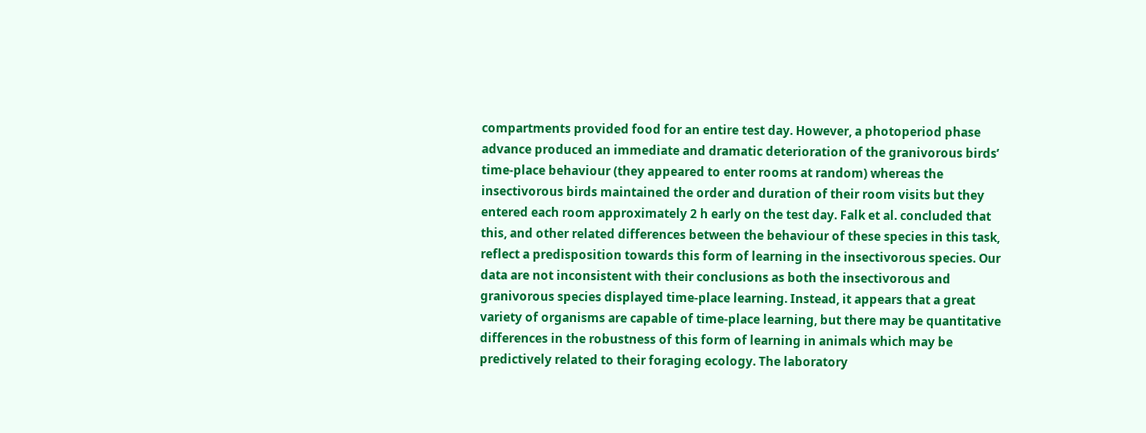compartments provided food for an entire test day. However, a photoperiod phase advance produced an immediate and dramatic deterioration of the granivorous birds’ time-place behaviour (they appeared to enter rooms at random) whereas the insectivorous birds maintained the order and duration of their room visits but they entered each room approximately 2 h early on the test day. Falk et al. concluded that this, and other related differences between the behaviour of these species in this task, reflect a predisposition towards this form of learning in the insectivorous species. Our data are not inconsistent with their conclusions as both the insectivorous and granivorous species displayed time-place learning. Instead, it appears that a great variety of organisms are capable of time-place learning, but there may be quantitative differences in the robustness of this form of learning in animals which may be predictively related to their foraging ecology. The laboratory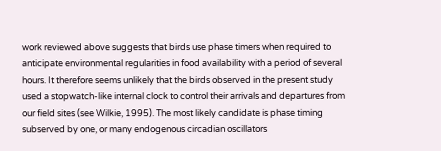work reviewed above suggests that birds use phase timers when required to anticipate environmental regularities in food availability with a period of several hours. It therefore seems unlikely that the birds observed in the present study used a stopwatch-like internal clock to control their arrivals and departures from our field sites (see Wilkie, 1995). The most likely candidate is phase timing subserved by one, or many endogenous circadian oscillators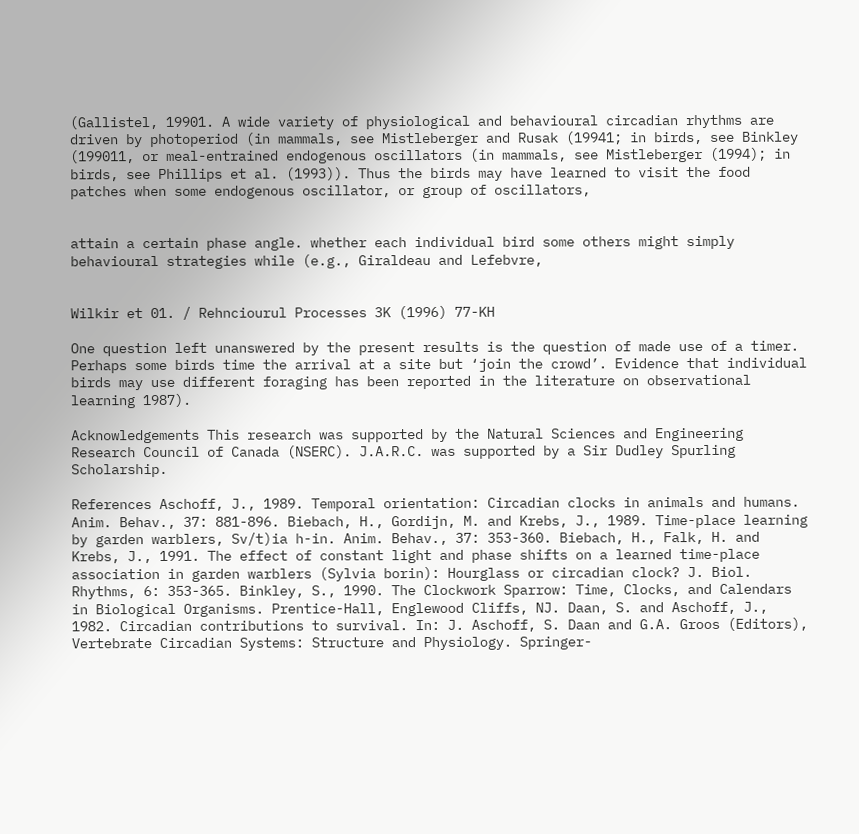(Gallistel, 19901. A wide variety of physiological and behavioural circadian rhythms are driven by photoperiod (in mammals, see Mistleberger and Rusak (19941; in birds, see Binkley (199011, or meal-entrained endogenous oscillators (in mammals, see Mistleberger (1994); in birds, see Phillips et al. (1993)). Thus the birds may have learned to visit the food patches when some endogenous oscillator, or group of oscillators,


attain a certain phase angle. whether each individual bird some others might simply behavioural strategies while (e.g., Giraldeau and Lefebvre,


Wilkir et 01. / Rehnciourul Processes 3K (1996) 77-KH

One question left unanswered by the present results is the question of made use of a timer. Perhaps some birds time the arrival at a site but ‘join the crowd’. Evidence that individual birds may use different foraging has been reported in the literature on observational learning 1987).

Acknowledgements This research was supported by the Natural Sciences and Engineering Research Council of Canada (NSERC). J.A.R.C. was supported by a Sir Dudley Spurling Scholarship.

References Aschoff, J., 1989. Temporal orientation: Circadian clocks in animals and humans. Anim. Behav., 37: 881-896. Biebach, H., Gordijn, M. and Krebs, J., 1989. Time-place learning by garden warblers, Sv/t)ia h-in. Anim. Behav., 37: 353-360. Biebach, H., Falk, H. and Krebs, J., 1991. The effect of constant light and phase shifts on a learned time-place association in garden warblers (Sylvia borin): Hourglass or circadian clock? J. Biol. Rhythms, 6: 353-365. Binkley, S., 1990. The Clockwork Sparrow: Time, Clocks, and Calendars in Biological Organisms. Prentice-Hall, Englewood Cliffs, NJ. Daan, S. and Aschoff, J., 1982. Circadian contributions to survival. In: J. Aschoff, S. Daan and G.A. Groos (Editors), Vertebrate Circadian Systems: Structure and Physiology. Springer-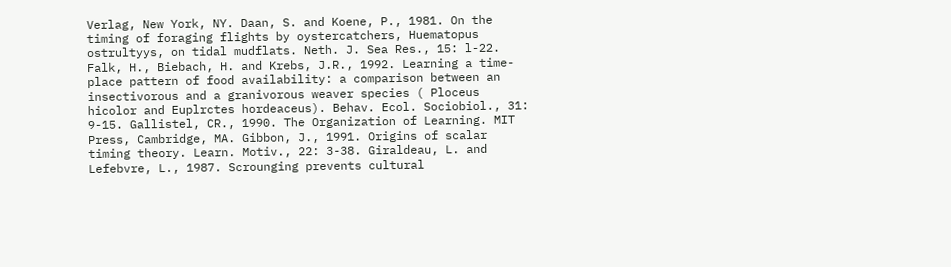Verlag, New York, NY. Daan, S. and Koene, P., 1981. On the timing of foraging flights by oystercatchers, Huematopus ostrultyys, on tidal mudflats. Neth. J. Sea Res., 15: l-22. Falk, H., Biebach, H. and Krebs, J.R., 1992. Learning a time-place pattern of food availability: a comparison between an insectivorous and a granivorous weaver species ( Ploceus hicolor and Euplrctes hordeaceus). Behav. Ecol. Sociobiol., 31: 9-15. Gallistel, CR., 1990. The Organization of Learning. MIT Press, Cambridge, MA. Gibbon, J., 1991. Origins of scalar timing theory. Learn. Motiv., 22: 3-38. Giraldeau, L. and Lefebvre, L., 1987. Scrounging prevents cultural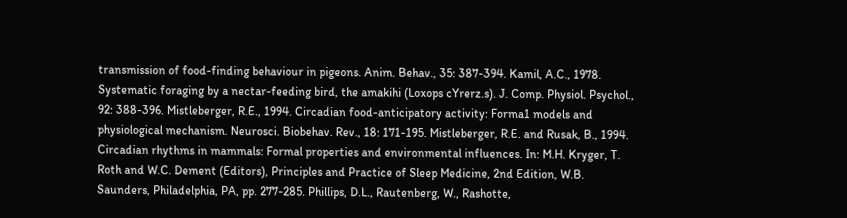transmission of food-finding behaviour in pigeons. Anim. Behav., 35: 387-394. Kamil, A.C., 1978. Systematic foraging by a nectar-feeding bird, the amakihi (Loxops cYrerz.s). J. Comp. Physiol. Psychol., 92: 388-396. Mistleberger, R.E., 1994. Circadian food-anticipatory activity: Forma1 models and physiological mechanism. Neurosci. Biobehav. Rev., 18: 171-195. Mistleberger, R.E. and Rusak, B., 1994. Circadian rhythms in mammals: Formal properties and environmental influences. In: M.H. Kryger, T. Roth and W.C. Dement (Editors), Principles and Practice of Sleep Medicine, 2nd Edition, W.B. Saunders, Philadelphia, PA, pp. 277-285. Phillips, D.L., Rautenberg, W., Rashotte,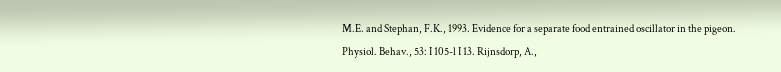M.E. and Stephan, F.K., 1993. Evidence for a separate food entrained oscillator in the pigeon. Physiol. Behav., 53: I 105-l I 13. Rijnsdorp, A.,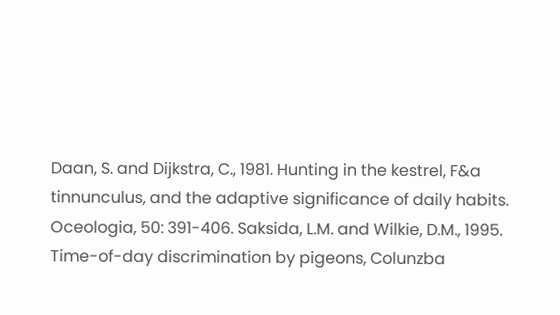Daan, S. and Dijkstra, C., 1981. Hunting in the kestrel, F&a tinnunculus, and the adaptive significance of daily habits. Oceologia, 50: 391-406. Saksida, L.M. and Wilkie, D.M., 1995. Time-of-day discrimination by pigeons, Colunzba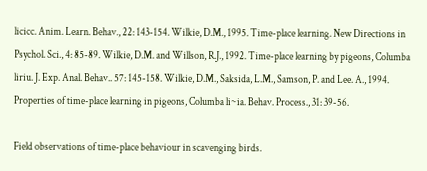licicc. Anim. Learn. Behav., 22: 143-154. Wilkie, D.M., 1995. Time-place learning. New Directions in Psychol. Sci., 4: 85-89. Wilkie, D.M. and Willson, R.J., 1992. Time-place learning by pigeons, Columba liriu. J. Exp. Anal. Behav.. 57: 145-158. Wilkie, D.M., Saksida, L.M., Samson, P. and Lee. A., 1994. Properties of time-place learning in pigeons, Columba li~ia. Behav. Process., 31: 39-56.

Field observations of time-place behaviour in scavenging birds.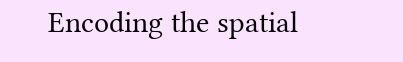Encoding the spatial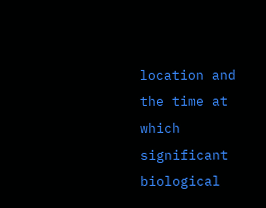location and the time at which significant biological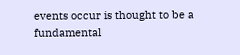events occur is thought to be a fundamental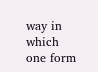way in which one form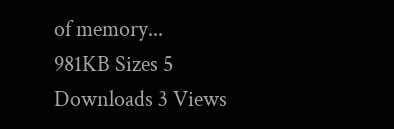of memory...
981KB Sizes 5 Downloads 3 Views